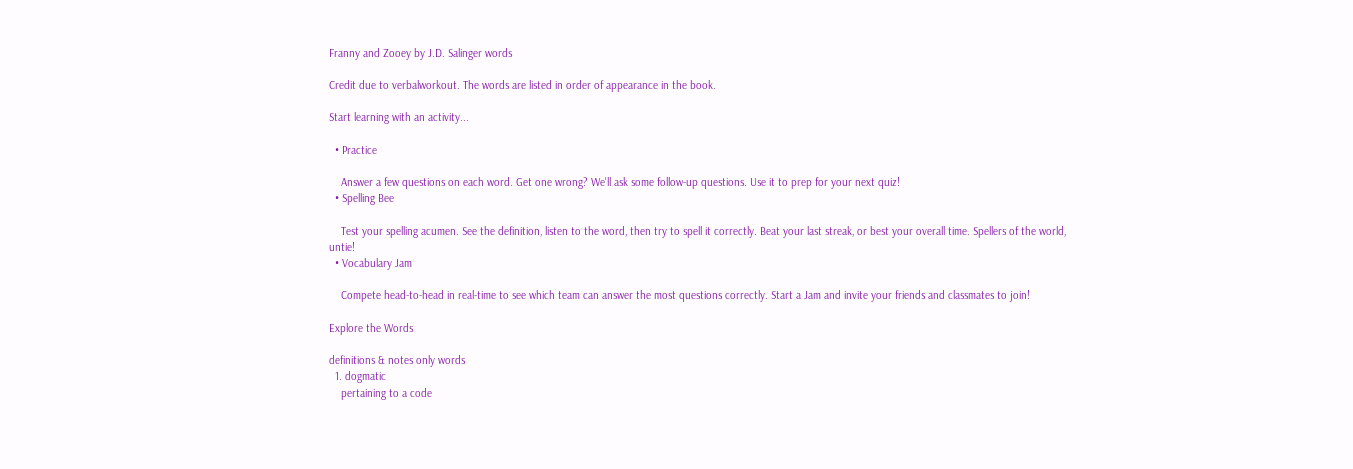Franny and Zooey by J.D. Salinger words

Credit due to verbalworkout. The words are listed in order of appearance in the book.

Start learning with an activity...

  • Practice

    Answer a few questions on each word. Get one wrong? We'll ask some follow-up questions. Use it to prep for your next quiz!
  • Spelling Bee

    Test your spelling acumen. See the definition, listen to the word, then try to spell it correctly. Beat your last streak, or best your overall time. Spellers of the world, untie!
  • Vocabulary Jam

    Compete head-to-head in real-time to see which team can answer the most questions correctly. Start a Jam and invite your friends and classmates to join!

Explore the Words

definitions & notes only words
  1. dogmatic
    pertaining to a code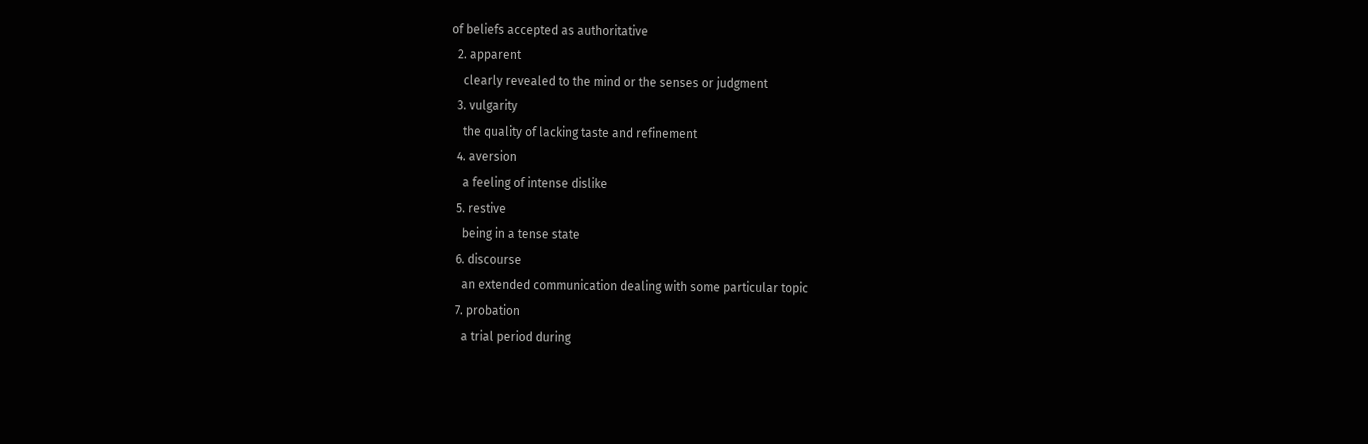of beliefs accepted as authoritative
  2. apparent
    clearly revealed to the mind or the senses or judgment
  3. vulgarity
    the quality of lacking taste and refinement
  4. aversion
    a feeling of intense dislike
  5. restive
    being in a tense state
  6. discourse
    an extended communication dealing with some particular topic
  7. probation
    a trial period during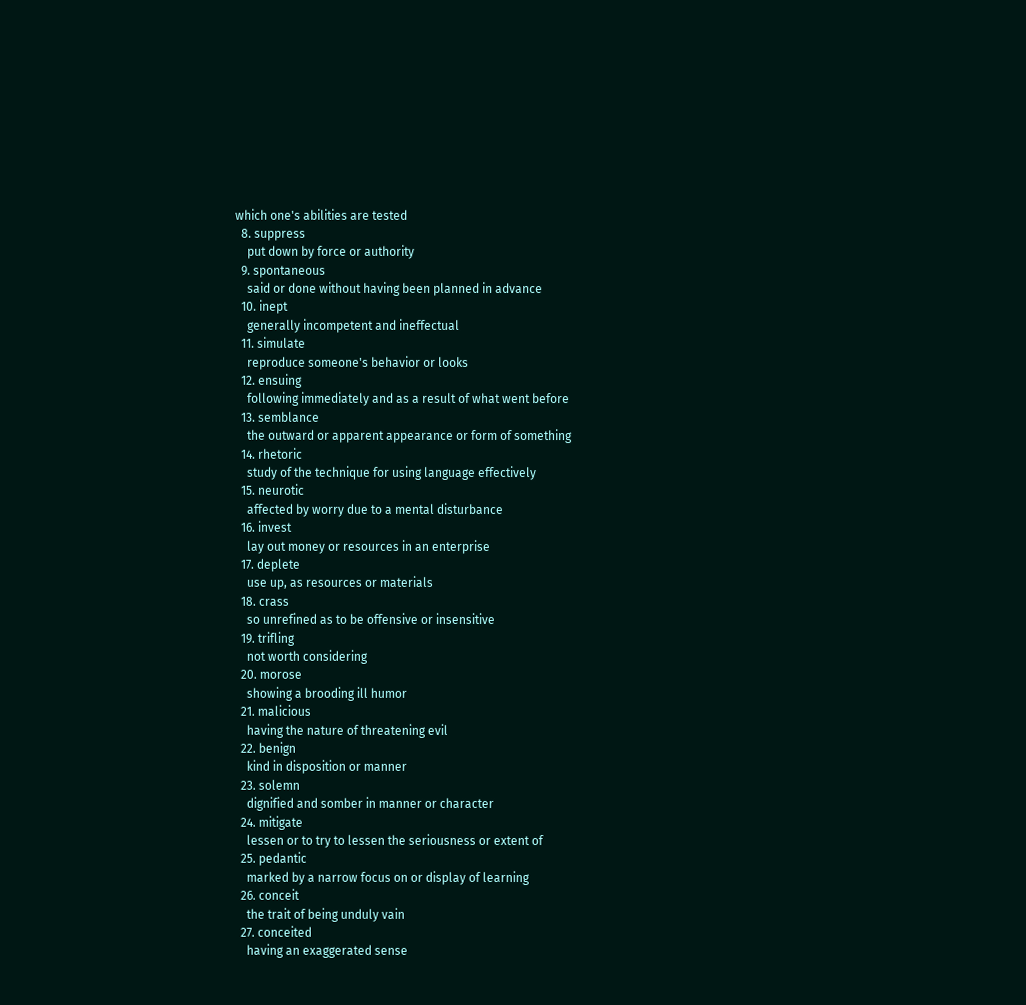which one's abilities are tested
  8. suppress
    put down by force or authority
  9. spontaneous
    said or done without having been planned in advance
  10. inept
    generally incompetent and ineffectual
  11. simulate
    reproduce someone's behavior or looks
  12. ensuing
    following immediately and as a result of what went before
  13. semblance
    the outward or apparent appearance or form of something
  14. rhetoric
    study of the technique for using language effectively
  15. neurotic
    affected by worry due to a mental disturbance
  16. invest
    lay out money or resources in an enterprise
  17. deplete
    use up, as resources or materials
  18. crass
    so unrefined as to be offensive or insensitive
  19. trifling
    not worth considering
  20. morose
    showing a brooding ill humor
  21. malicious
    having the nature of threatening evil
  22. benign
    kind in disposition or manner
  23. solemn
    dignified and somber in manner or character
  24. mitigate
    lessen or to try to lessen the seriousness or extent of
  25. pedantic
    marked by a narrow focus on or display of learning
  26. conceit
    the trait of being unduly vain
  27. conceited
    having an exaggerated sense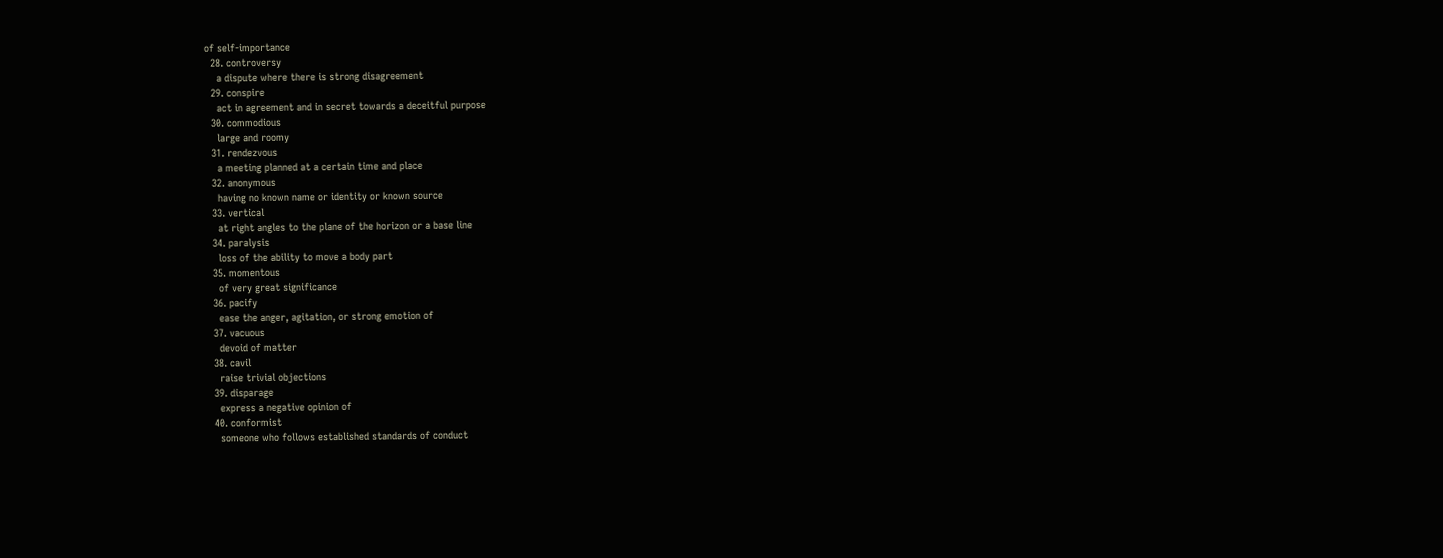of self-importance
  28. controversy
    a dispute where there is strong disagreement
  29. conspire
    act in agreement and in secret towards a deceitful purpose
  30. commodious
    large and roomy
  31. rendezvous
    a meeting planned at a certain time and place
  32. anonymous
    having no known name or identity or known source
  33. vertical
    at right angles to the plane of the horizon or a base line
  34. paralysis
    loss of the ability to move a body part
  35. momentous
    of very great significance
  36. pacify
    ease the anger, agitation, or strong emotion of
  37. vacuous
    devoid of matter
  38. cavil
    raise trivial objections
  39. disparage
    express a negative opinion of
  40. conformist
    someone who follows established standards of conduct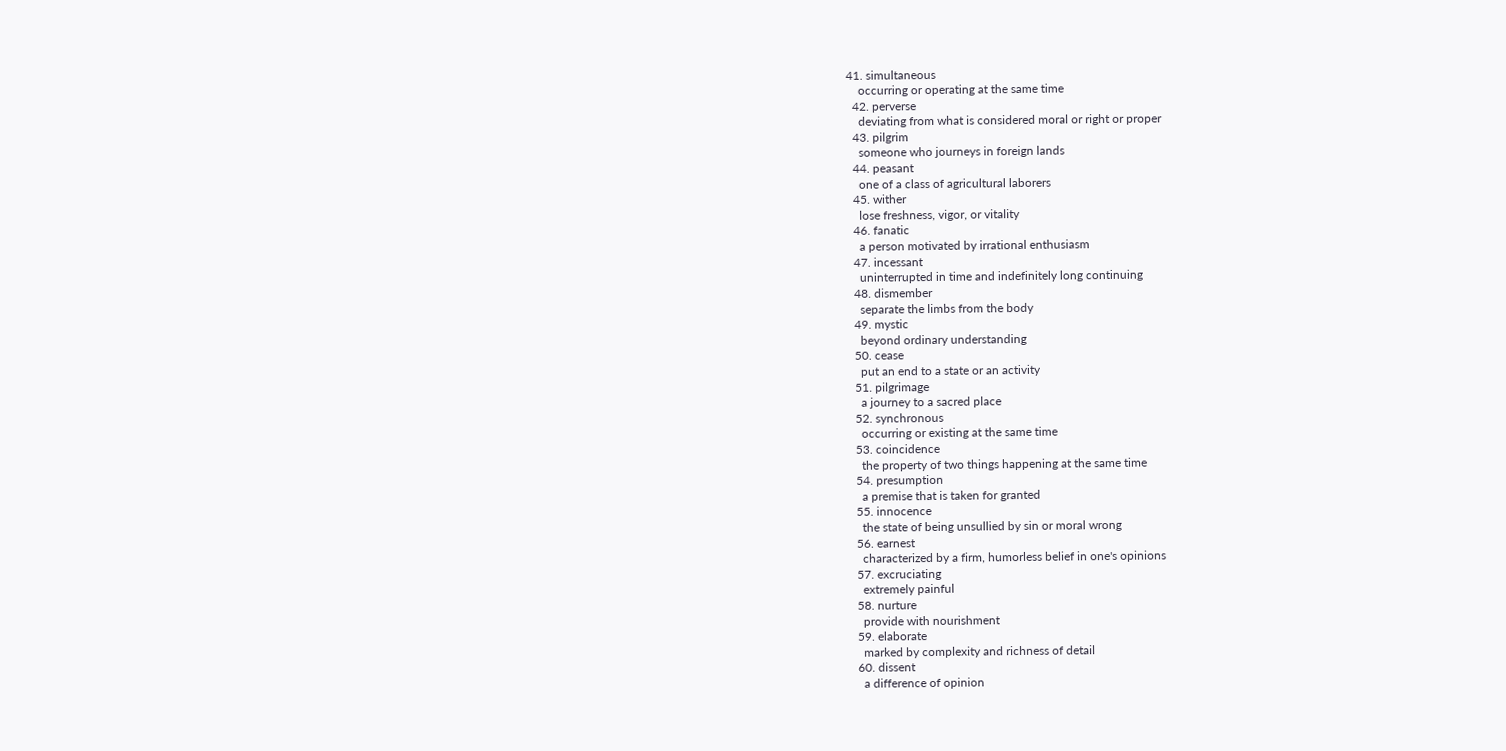41. simultaneous
    occurring or operating at the same time
  42. perverse
    deviating from what is considered moral or right or proper
  43. pilgrim
    someone who journeys in foreign lands
  44. peasant
    one of a class of agricultural laborers
  45. wither
    lose freshness, vigor, or vitality
  46. fanatic
    a person motivated by irrational enthusiasm
  47. incessant
    uninterrupted in time and indefinitely long continuing
  48. dismember
    separate the limbs from the body
  49. mystic
    beyond ordinary understanding
  50. cease
    put an end to a state or an activity
  51. pilgrimage
    a journey to a sacred place
  52. synchronous
    occurring or existing at the same time
  53. coincidence
    the property of two things happening at the same time
  54. presumption
    a premise that is taken for granted
  55. innocence
    the state of being unsullied by sin or moral wrong
  56. earnest
    characterized by a firm, humorless belief in one's opinions
  57. excruciating
    extremely painful
  58. nurture
    provide with nourishment
  59. elaborate
    marked by complexity and richness of detail
  60. dissent
    a difference of opinion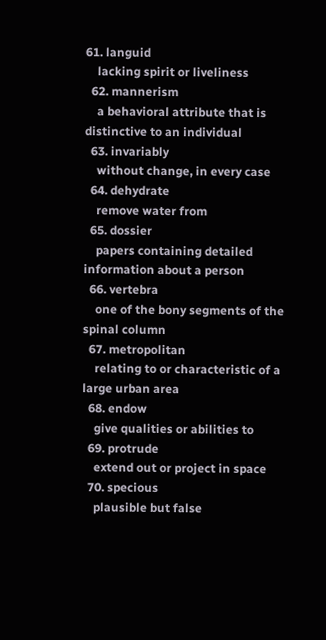61. languid
    lacking spirit or liveliness
  62. mannerism
    a behavioral attribute that is distinctive to an individual
  63. invariably
    without change, in every case
  64. dehydrate
    remove water from
  65. dossier
    papers containing detailed information about a person
  66. vertebra
    one of the bony segments of the spinal column
  67. metropolitan
    relating to or characteristic of a large urban area
  68. endow
    give qualities or abilities to
  69. protrude
    extend out or project in space
  70. specious
    plausible but false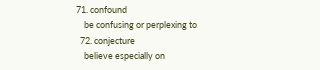71. confound
    be confusing or perplexing to
  72. conjecture
    believe especially on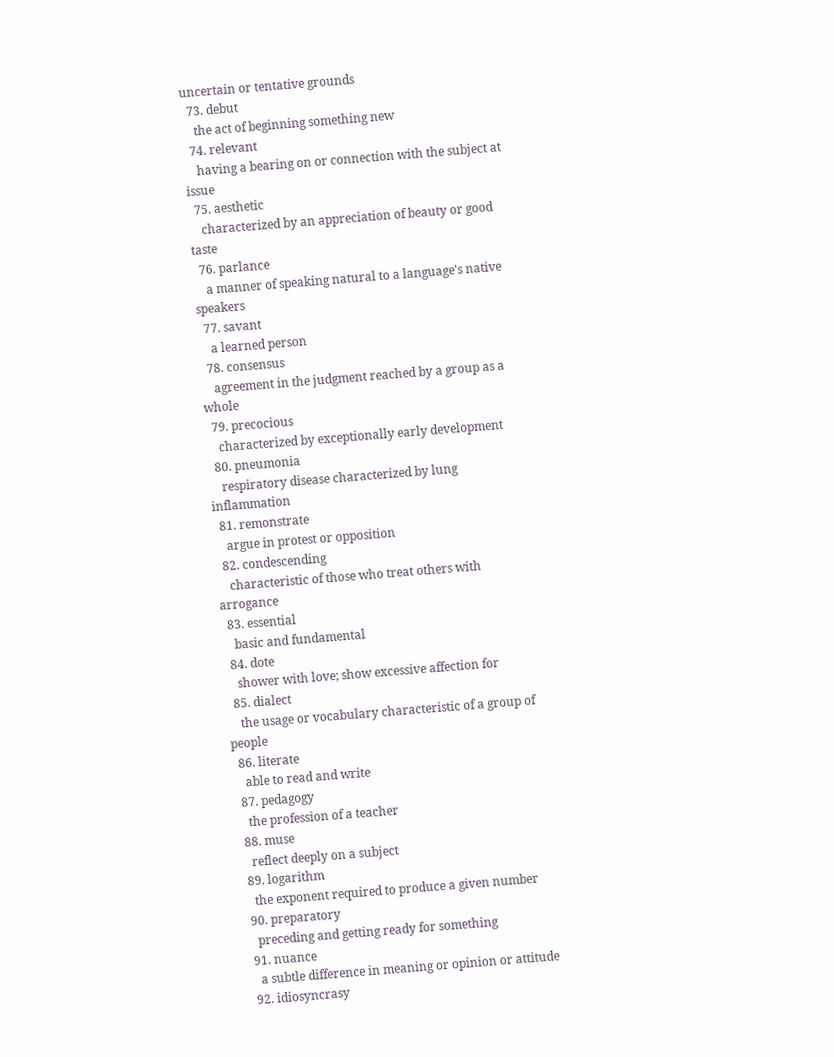uncertain or tentative grounds
  73. debut
    the act of beginning something new
  74. relevant
    having a bearing on or connection with the subject at issue
  75. aesthetic
    characterized by an appreciation of beauty or good taste
  76. parlance
    a manner of speaking natural to a language's native speakers
  77. savant
    a learned person
  78. consensus
    agreement in the judgment reached by a group as a whole
  79. precocious
    characterized by exceptionally early development
  80. pneumonia
    respiratory disease characterized by lung inflammation
  81. remonstrate
    argue in protest or opposition
  82. condescending
    characteristic of those who treat others with arrogance
  83. essential
    basic and fundamental
  84. dote
    shower with love; show excessive affection for
  85. dialect
    the usage or vocabulary characteristic of a group of people
  86. literate
    able to read and write
  87. pedagogy
    the profession of a teacher
  88. muse
    reflect deeply on a subject
  89. logarithm
    the exponent required to produce a given number
  90. preparatory
    preceding and getting ready for something
  91. nuance
    a subtle difference in meaning or opinion or attitude
  92. idiosyncrasy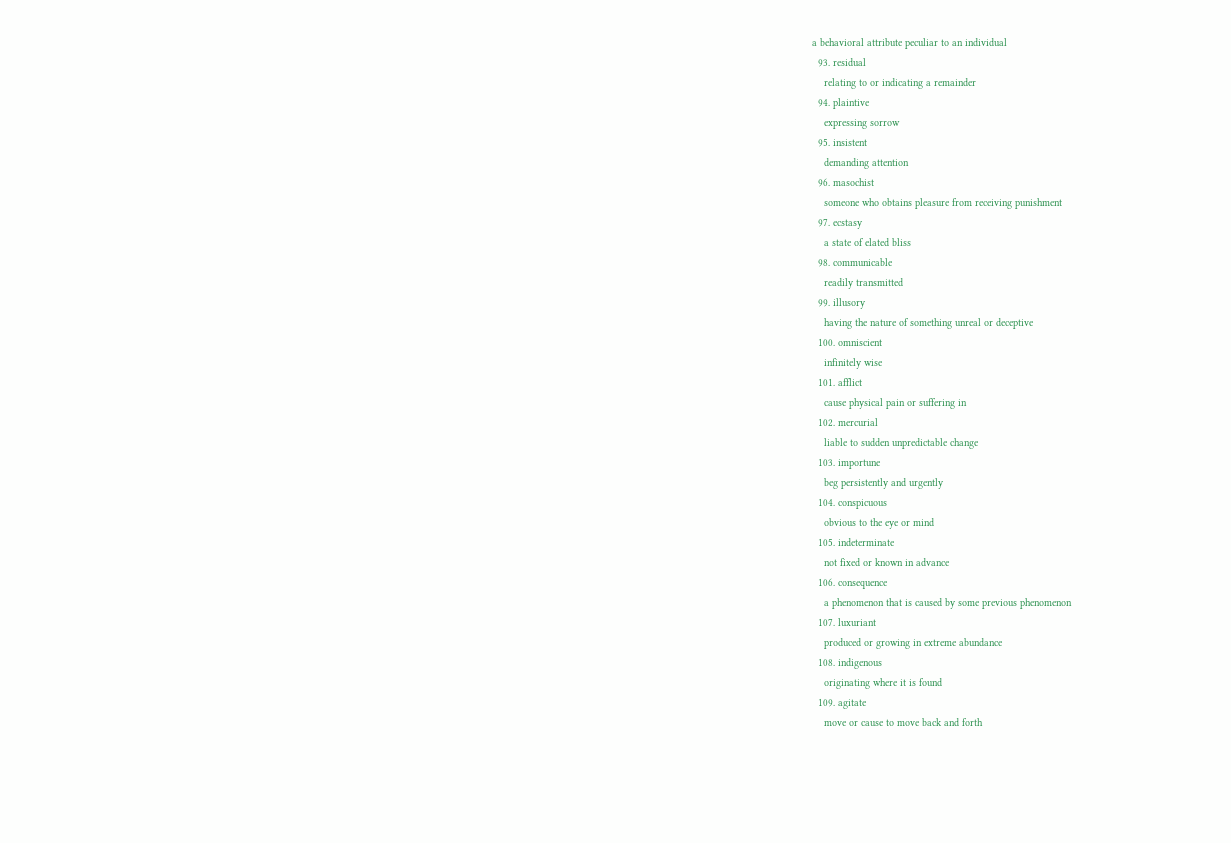a behavioral attribute peculiar to an individual
  93. residual
    relating to or indicating a remainder
  94. plaintive
    expressing sorrow
  95. insistent
    demanding attention
  96. masochist
    someone who obtains pleasure from receiving punishment
  97. ecstasy
    a state of elated bliss
  98. communicable
    readily transmitted
  99. illusory
    having the nature of something unreal or deceptive
  100. omniscient
    infinitely wise
  101. afflict
    cause physical pain or suffering in
  102. mercurial
    liable to sudden unpredictable change
  103. importune
    beg persistently and urgently
  104. conspicuous
    obvious to the eye or mind
  105. indeterminate
    not fixed or known in advance
  106. consequence
    a phenomenon that is caused by some previous phenomenon
  107. luxuriant
    produced or growing in extreme abundance
  108. indigenous
    originating where it is found
  109. agitate
    move or cause to move back and forth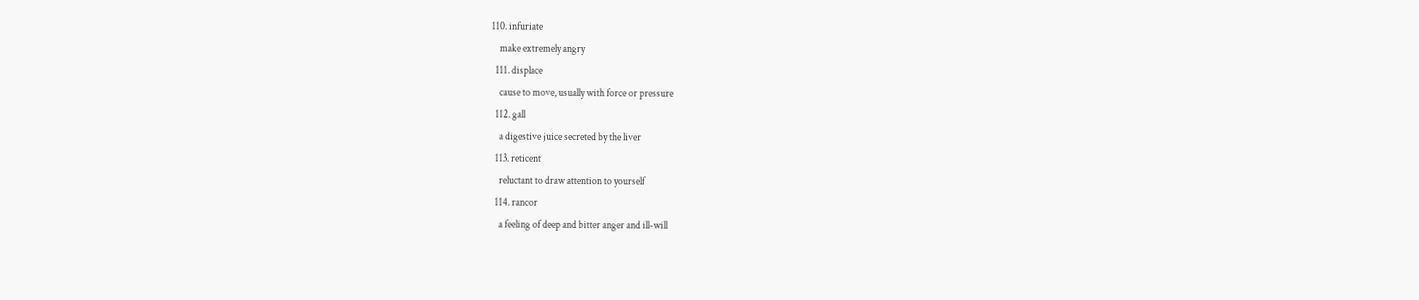110. infuriate
    make extremely angry
  111. displace
    cause to move, usually with force or pressure
  112. gall
    a digestive juice secreted by the liver
  113. reticent
    reluctant to draw attention to yourself
  114. rancor
    a feeling of deep and bitter anger and ill-will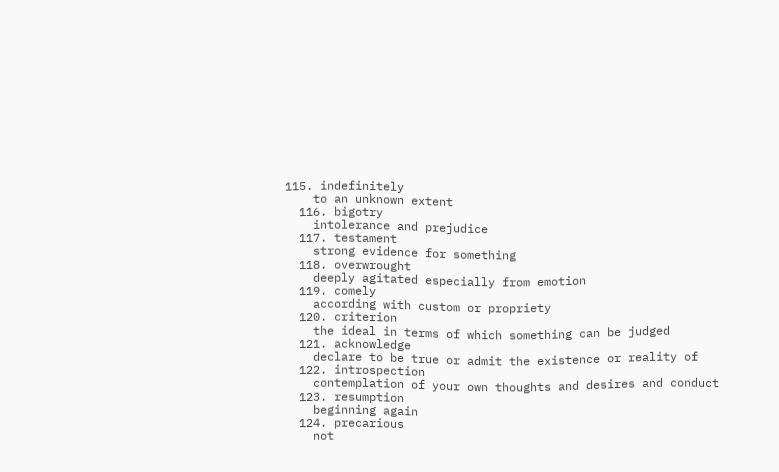115. indefinitely
    to an unknown extent
  116. bigotry
    intolerance and prejudice
  117. testament
    strong evidence for something
  118. overwrought
    deeply agitated especially from emotion
  119. comely
    according with custom or propriety
  120. criterion
    the ideal in terms of which something can be judged
  121. acknowledge
    declare to be true or admit the existence or reality of
  122. introspection
    contemplation of your own thoughts and desires and conduct
  123. resumption
    beginning again
  124. precarious
    not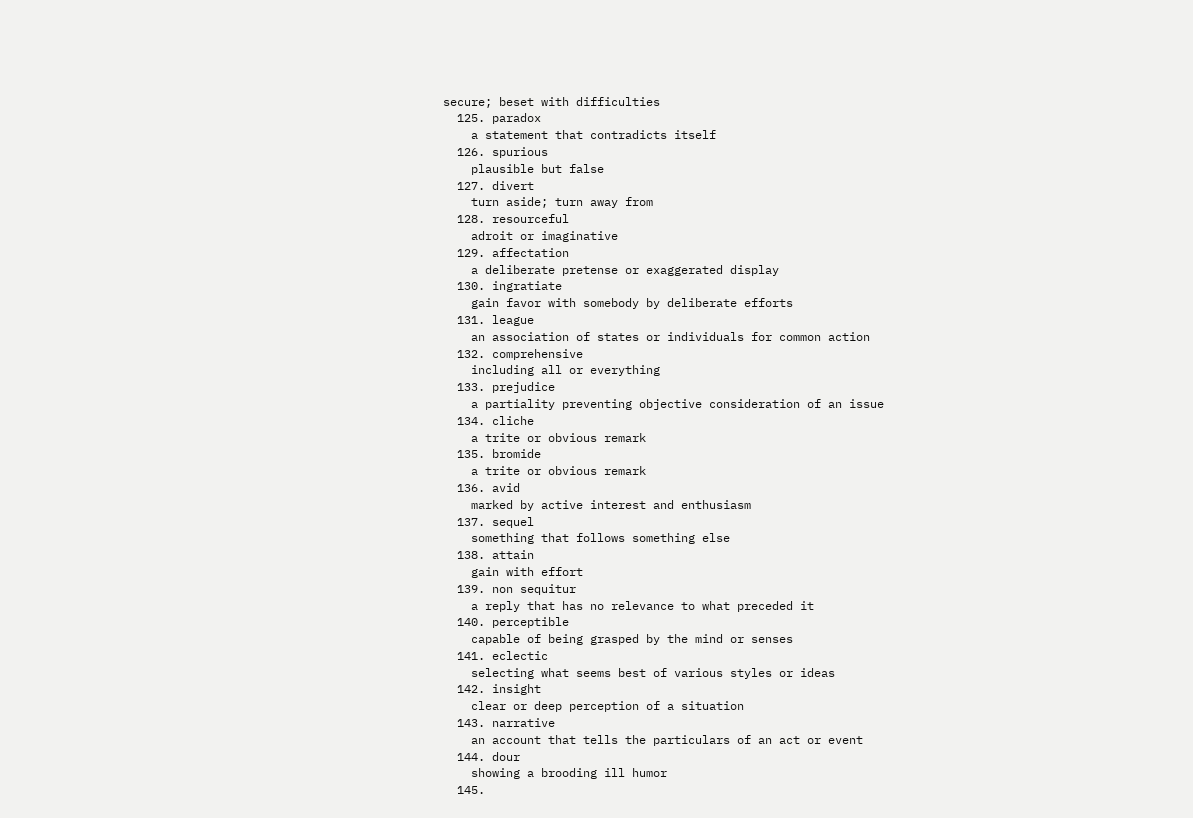secure; beset with difficulties
  125. paradox
    a statement that contradicts itself
  126. spurious
    plausible but false
  127. divert
    turn aside; turn away from
  128. resourceful
    adroit or imaginative
  129. affectation
    a deliberate pretense or exaggerated display
  130. ingratiate
    gain favor with somebody by deliberate efforts
  131. league
    an association of states or individuals for common action
  132. comprehensive
    including all or everything
  133. prejudice
    a partiality preventing objective consideration of an issue
  134. cliche
    a trite or obvious remark
  135. bromide
    a trite or obvious remark
  136. avid
    marked by active interest and enthusiasm
  137. sequel
    something that follows something else
  138. attain
    gain with effort
  139. non sequitur
    a reply that has no relevance to what preceded it
  140. perceptible
    capable of being grasped by the mind or senses
  141. eclectic
    selecting what seems best of various styles or ideas
  142. insight
    clear or deep perception of a situation
  143. narrative
    an account that tells the particulars of an act or event
  144. dour
    showing a brooding ill humor
  145.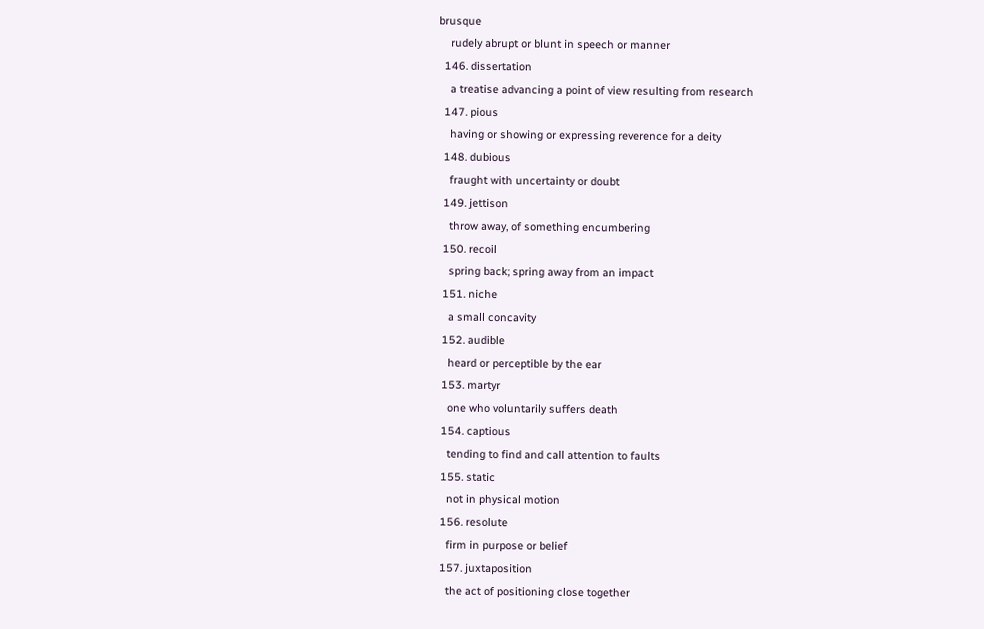brusque
    rudely abrupt or blunt in speech or manner
  146. dissertation
    a treatise advancing a point of view resulting from research
  147. pious
    having or showing or expressing reverence for a deity
  148. dubious
    fraught with uncertainty or doubt
  149. jettison
    throw away, of something encumbering
  150. recoil
    spring back; spring away from an impact
  151. niche
    a small concavity
  152. audible
    heard or perceptible by the ear
  153. martyr
    one who voluntarily suffers death
  154. captious
    tending to find and call attention to faults
  155. static
    not in physical motion
  156. resolute
    firm in purpose or belief
  157. juxtaposition
    the act of positioning close together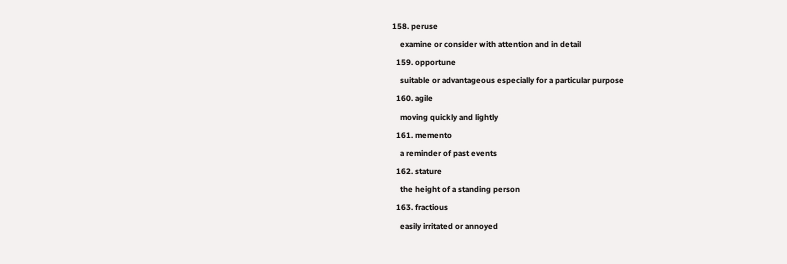158. peruse
    examine or consider with attention and in detail
  159. opportune
    suitable or advantageous especially for a particular purpose
  160. agile
    moving quickly and lightly
  161. memento
    a reminder of past events
  162. stature
    the height of a standing person
  163. fractious
    easily irritated or annoyed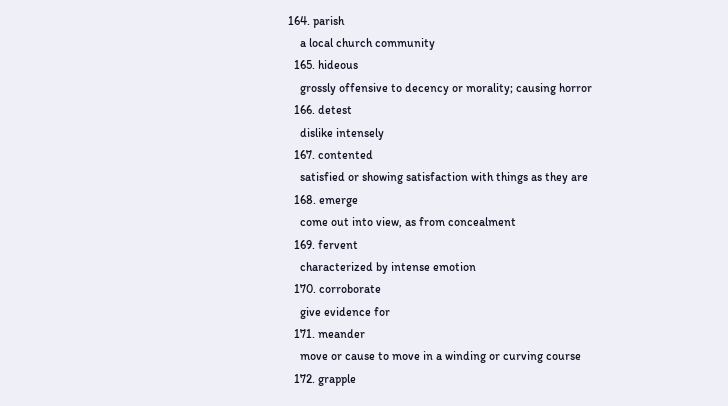164. parish
    a local church community
  165. hideous
    grossly offensive to decency or morality; causing horror
  166. detest
    dislike intensely
  167. contented
    satisfied or showing satisfaction with things as they are
  168. emerge
    come out into view, as from concealment
  169. fervent
    characterized by intense emotion
  170. corroborate
    give evidence for
  171. meander
    move or cause to move in a winding or curving course
  172. grapple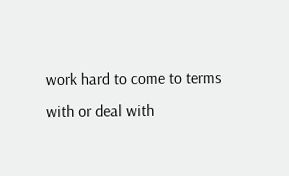work hard to come to terms with or deal with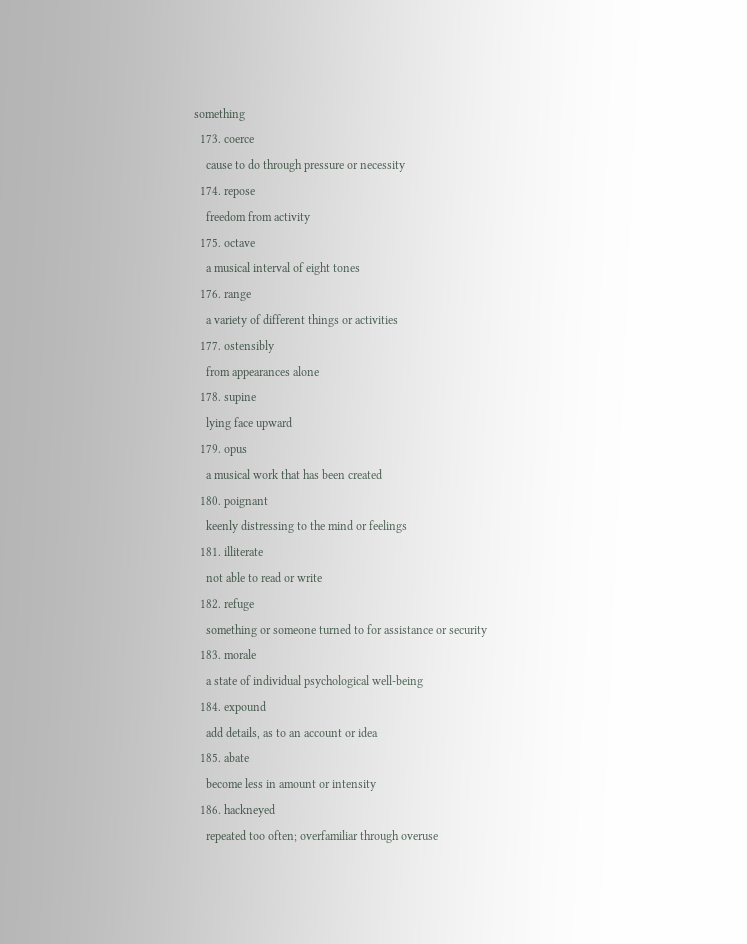something
  173. coerce
    cause to do through pressure or necessity
  174. repose
    freedom from activity
  175. octave
    a musical interval of eight tones
  176. range
    a variety of different things or activities
  177. ostensibly
    from appearances alone
  178. supine
    lying face upward
  179. opus
    a musical work that has been created
  180. poignant
    keenly distressing to the mind or feelings
  181. illiterate
    not able to read or write
  182. refuge
    something or someone turned to for assistance or security
  183. morale
    a state of individual psychological well-being
  184. expound
    add details, as to an account or idea
  185. abate
    become less in amount or intensity
  186. hackneyed
    repeated too often; overfamiliar through overuse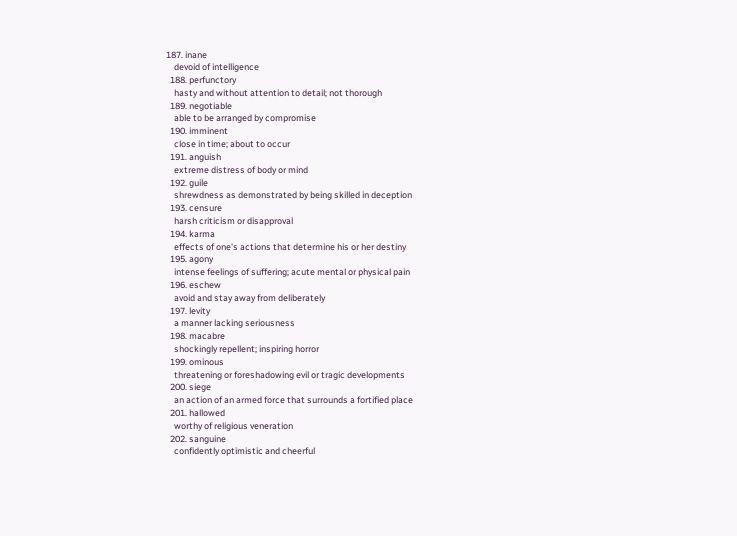187. inane
    devoid of intelligence
  188. perfunctory
    hasty and without attention to detail; not thorough
  189. negotiable
    able to be arranged by compromise
  190. imminent
    close in time; about to occur
  191. anguish
    extreme distress of body or mind
  192. guile
    shrewdness as demonstrated by being skilled in deception
  193. censure
    harsh criticism or disapproval
  194. karma
    effects of one's actions that determine his or her destiny
  195. agony
    intense feelings of suffering; acute mental or physical pain
  196. eschew
    avoid and stay away from deliberately
  197. levity
    a manner lacking seriousness
  198. macabre
    shockingly repellent; inspiring horror
  199. ominous
    threatening or foreshadowing evil or tragic developments
  200. siege
    an action of an armed force that surrounds a fortified place
  201. hallowed
    worthy of religious veneration
  202. sanguine
    confidently optimistic and cheerful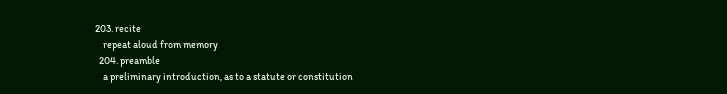203. recite
    repeat aloud from memory
  204. preamble
    a preliminary introduction, as to a statute or constitution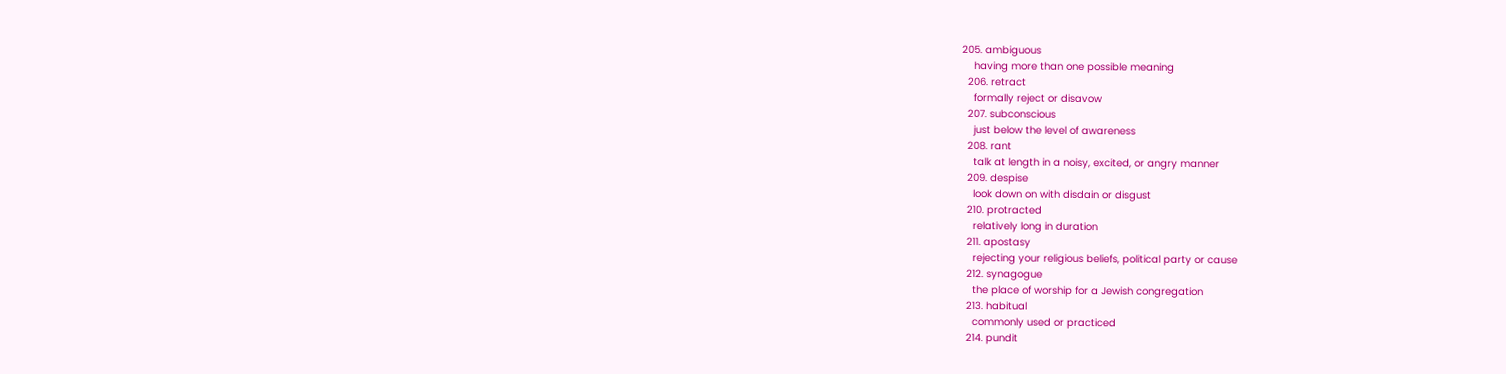205. ambiguous
    having more than one possible meaning
  206. retract
    formally reject or disavow
  207. subconscious
    just below the level of awareness
  208. rant
    talk at length in a noisy, excited, or angry manner
  209. despise
    look down on with disdain or disgust
  210. protracted
    relatively long in duration
  211. apostasy
    rejecting your religious beliefs, political party or cause
  212. synagogue
    the place of worship for a Jewish congregation
  213. habitual
    commonly used or practiced
  214. pundit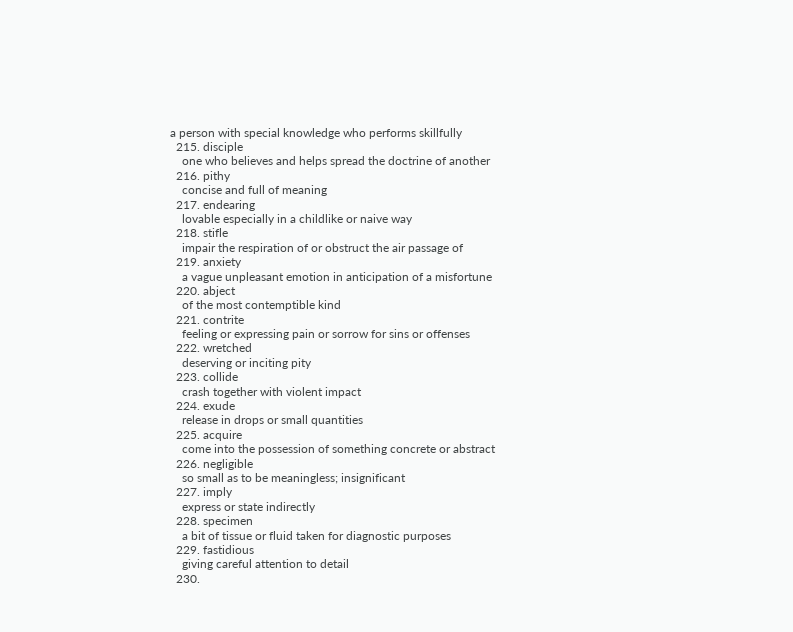a person with special knowledge who performs skillfully
  215. disciple
    one who believes and helps spread the doctrine of another
  216. pithy
    concise and full of meaning
  217. endearing
    lovable especially in a childlike or naive way
  218. stifle
    impair the respiration of or obstruct the air passage of
  219. anxiety
    a vague unpleasant emotion in anticipation of a misfortune
  220. abject
    of the most contemptible kind
  221. contrite
    feeling or expressing pain or sorrow for sins or offenses
  222. wretched
    deserving or inciting pity
  223. collide
    crash together with violent impact
  224. exude
    release in drops or small quantities
  225. acquire
    come into the possession of something concrete or abstract
  226. negligible
    so small as to be meaningless; insignificant
  227. imply
    express or state indirectly
  228. specimen
    a bit of tissue or fluid taken for diagnostic purposes
  229. fastidious
    giving careful attention to detail
  230.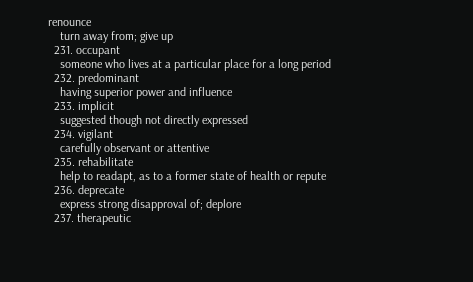renounce
    turn away from; give up
  231. occupant
    someone who lives at a particular place for a long period
  232. predominant
    having superior power and influence
  233. implicit
    suggested though not directly expressed
  234. vigilant
    carefully observant or attentive
  235. rehabilitate
    help to readapt, as to a former state of health or repute
  236. deprecate
    express strong disapproval of; deplore
  237. therapeutic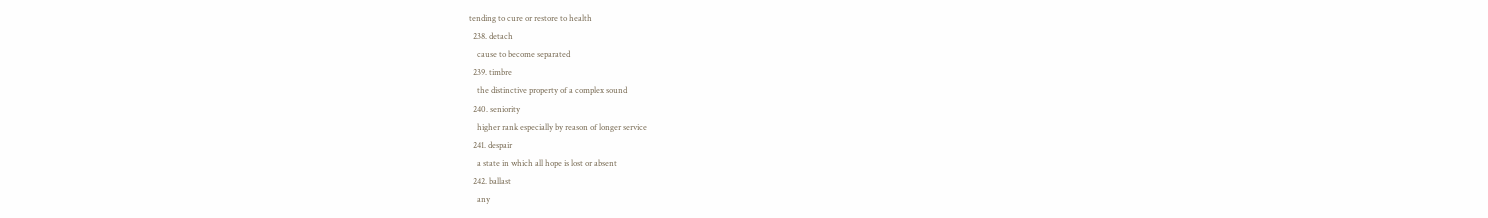tending to cure or restore to health
  238. detach
    cause to become separated
  239. timbre
    the distinctive property of a complex sound
  240. seniority
    higher rank especially by reason of longer service
  241. despair
    a state in which all hope is lost or absent
  242. ballast
    any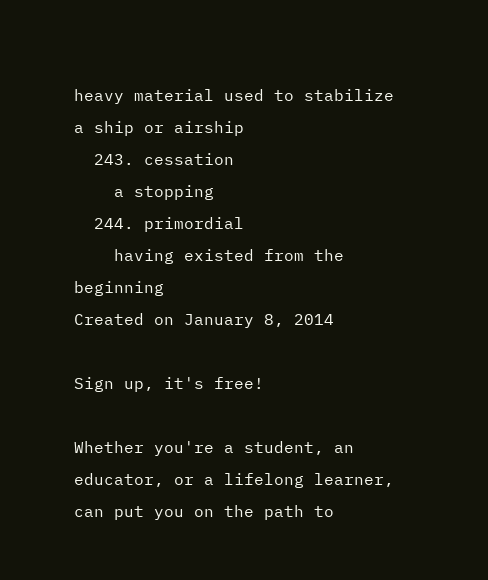heavy material used to stabilize a ship or airship
  243. cessation
    a stopping
  244. primordial
    having existed from the beginning
Created on January 8, 2014

Sign up, it's free!

Whether you're a student, an educator, or a lifelong learner, can put you on the path to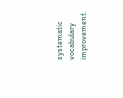systematic vocabulary improvement.